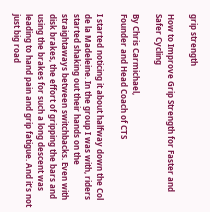grip strength

How to Improve Grip Strength for Faster and Safer Cycling

By Chris Carmichael,
Founder and Head Coach of CTS

I started noticing it about halfway down the Col de la Madeleine. In the group I was with, riders started shaking out their hands on the straightaways between switchbacks. Even with disk brakes, the effort of gripping the bars and using the brakes for such a long descent was leading to hand pain and grip fatigue. And it’s not just big road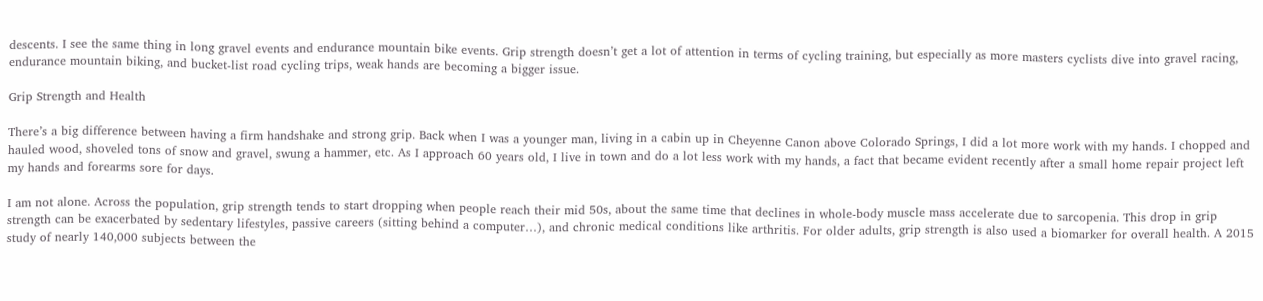descents. I see the same thing in long gravel events and endurance mountain bike events. Grip strength doesn’t get a lot of attention in terms of cycling training, but especially as more masters cyclists dive into gravel racing, endurance mountain biking, and bucket-list road cycling trips, weak hands are becoming a bigger issue.

Grip Strength and Health

There’s a big difference between having a firm handshake and strong grip. Back when I was a younger man, living in a cabin up in Cheyenne Canon above Colorado Springs, I did a lot more work with my hands. I chopped and hauled wood, shoveled tons of snow and gravel, swung a hammer, etc. As I approach 60 years old, I live in town and do a lot less work with my hands, a fact that became evident recently after a small home repair project left my hands and forearms sore for days.

I am not alone. Across the population, grip strength tends to start dropping when people reach their mid 50s, about the same time that declines in whole-body muscle mass accelerate due to sarcopenia. This drop in grip strength can be exacerbated by sedentary lifestyles, passive careers (sitting behind a computer…), and chronic medical conditions like arthritis. For older adults, grip strength is also used a biomarker for overall health. A 2015 study of nearly 140,000 subjects between the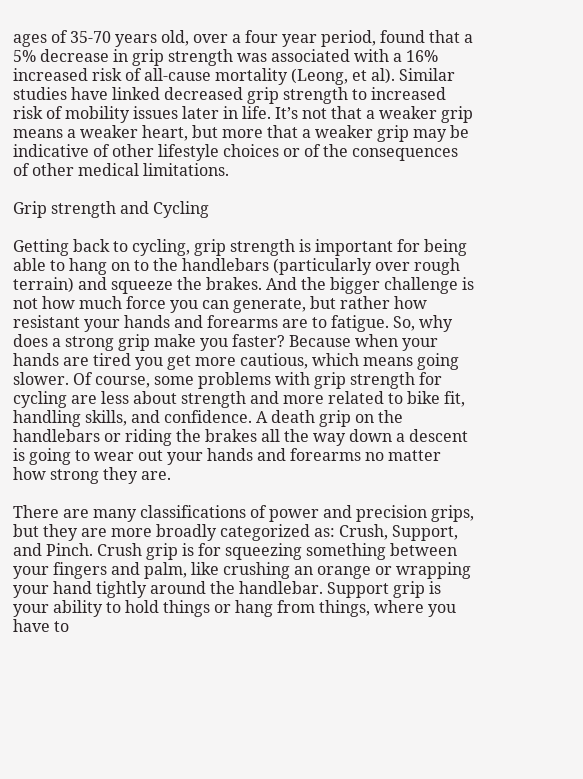ages of 35-70 years old, over a four year period, found that a 5% decrease in grip strength was associated with a 16% increased risk of all-cause mortality (Leong, et al). Similar studies have linked decreased grip strength to increased risk of mobility issues later in life. It’s not that a weaker grip means a weaker heart, but more that a weaker grip may be indicative of other lifestyle choices or of the consequences of other medical limitations.

Grip strength and Cycling

Getting back to cycling, grip strength is important for being able to hang on to the handlebars (particularly over rough terrain) and squeeze the brakes. And the bigger challenge is not how much force you can generate, but rather how resistant your hands and forearms are to fatigue. So, why does a strong grip make you faster? Because when your hands are tired you get more cautious, which means going slower. Of course, some problems with grip strength for cycling are less about strength and more related to bike fit, handling skills, and confidence. A death grip on the handlebars or riding the brakes all the way down a descent is going to wear out your hands and forearms no matter how strong they are.

There are many classifications of power and precision grips, but they are more broadly categorized as: Crush, Support, and Pinch. Crush grip is for squeezing something between your fingers and palm, like crushing an orange or wrapping your hand tightly around the handlebar. Support grip is your ability to hold things or hang from things, where you have to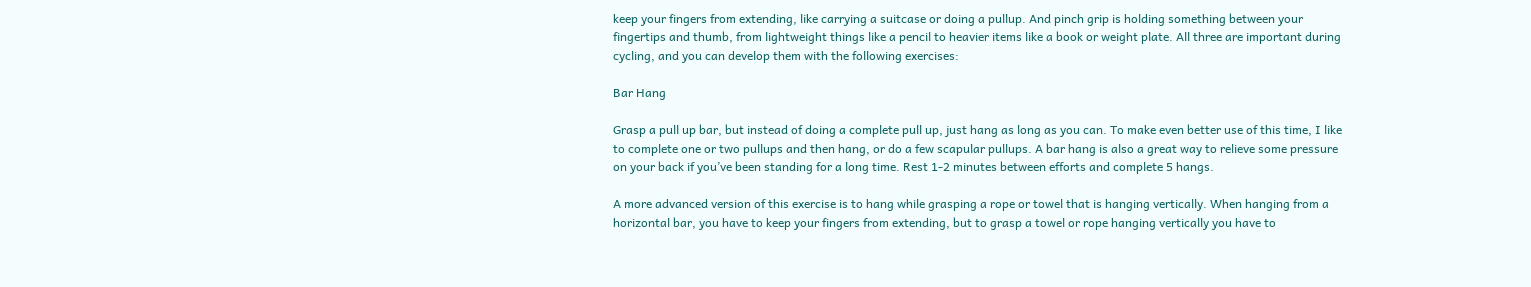keep your fingers from extending, like carrying a suitcase or doing a pullup. And pinch grip is holding something between your fingertips and thumb, from lightweight things like a pencil to heavier items like a book or weight plate. All three are important during cycling, and you can develop them with the following exercises:

Bar Hang

Grasp a pull up bar, but instead of doing a complete pull up, just hang as long as you can. To make even better use of this time, I like to complete one or two pullups and then hang, or do a few scapular pullups. A bar hang is also a great way to relieve some pressure on your back if you’ve been standing for a long time. Rest 1-2 minutes between efforts and complete 5 hangs.

A more advanced version of this exercise is to hang while grasping a rope or towel that is hanging vertically. When hanging from a horizontal bar, you have to keep your fingers from extending, but to grasp a towel or rope hanging vertically you have to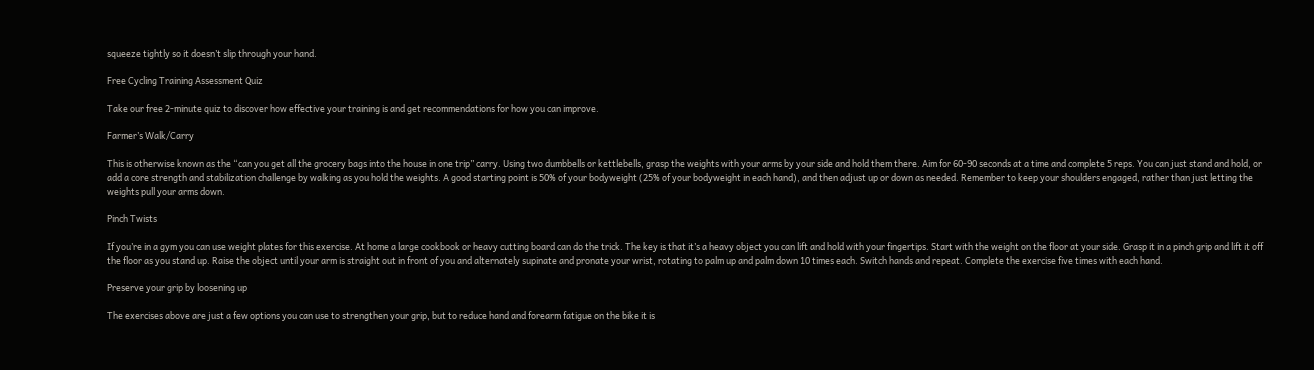squeeze tightly so it doesn’t slip through your hand.

Free Cycling Training Assessment Quiz

Take our free 2-minute quiz to discover how effective your training is and get recommendations for how you can improve.

Farmer’s Walk/Carry

This is otherwise known as the “can you get all the grocery bags into the house in one trip” carry. Using two dumbbells or kettlebells, grasp the weights with your arms by your side and hold them there. Aim for 60-90 seconds at a time and complete 5 reps. You can just stand and hold, or add a core strength and stabilization challenge by walking as you hold the weights. A good starting point is 50% of your bodyweight (25% of your bodyweight in each hand), and then adjust up or down as needed. Remember to keep your shoulders engaged, rather than just letting the weights pull your arms down.

Pinch Twists

If you’re in a gym you can use weight plates for this exercise. At home a large cookbook or heavy cutting board can do the trick. The key is that it’s a heavy object you can lift and hold with your fingertips. Start with the weight on the floor at your side. Grasp it in a pinch grip and lift it off the floor as you stand up. Raise the object until your arm is straight out in front of you and alternately supinate and pronate your wrist, rotating to palm up and palm down 10 times each. Switch hands and repeat. Complete the exercise five times with each hand.

Preserve your grip by loosening up

The exercises above are just a few options you can use to strengthen your grip, but to reduce hand and forearm fatigue on the bike it is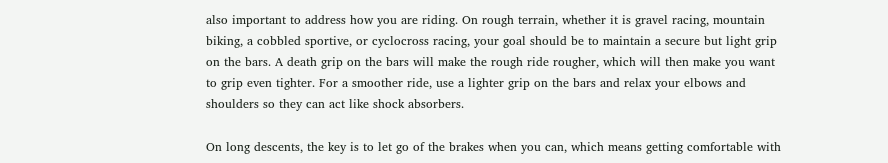also important to address how you are riding. On rough terrain, whether it is gravel racing, mountain biking, a cobbled sportive, or cyclocross racing, your goal should be to maintain a secure but light grip on the bars. A death grip on the bars will make the rough ride rougher, which will then make you want to grip even tighter. For a smoother ride, use a lighter grip on the bars and relax your elbows and shoulders so they can act like shock absorbers.

On long descents, the key is to let go of the brakes when you can, which means getting comfortable with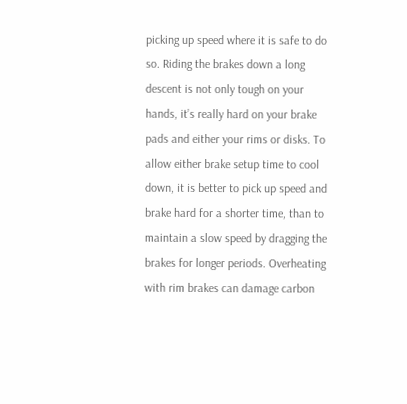picking up speed where it is safe to do so. Riding the brakes down a long descent is not only tough on your hands, it’s really hard on your brake pads and either your rims or disks. To allow either brake setup time to cool down, it is better to pick up speed and brake hard for a shorter time, than to maintain a slow speed by dragging the brakes for longer periods. Overheating with rim brakes can damage carbon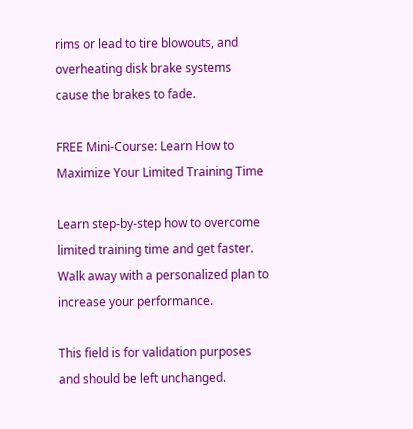rims or lead to tire blowouts, and overheating disk brake systems cause the brakes to fade.

FREE Mini-Course: Learn How to Maximize Your Limited Training Time

Learn step-by-step how to overcome limited training time and get faster. Walk away with a personalized plan to increase your performance.

This field is for validation purposes and should be left unchanged.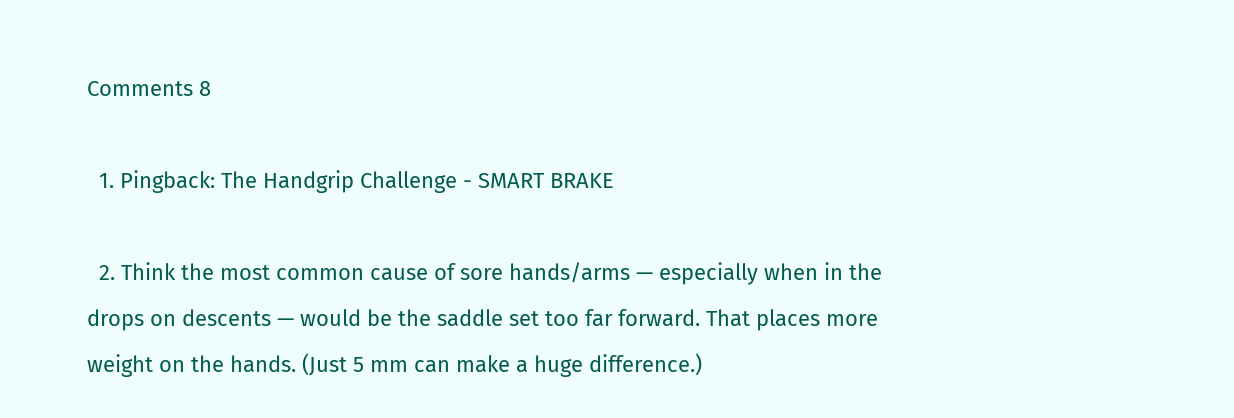Comments 8

  1. Pingback: The Handgrip Challenge - SMART BRAKE

  2. Think the most common cause of sore hands/arms — especially when in the drops on descents — would be the saddle set too far forward. That places more weight on the hands. (Just 5 mm can make a huge difference.)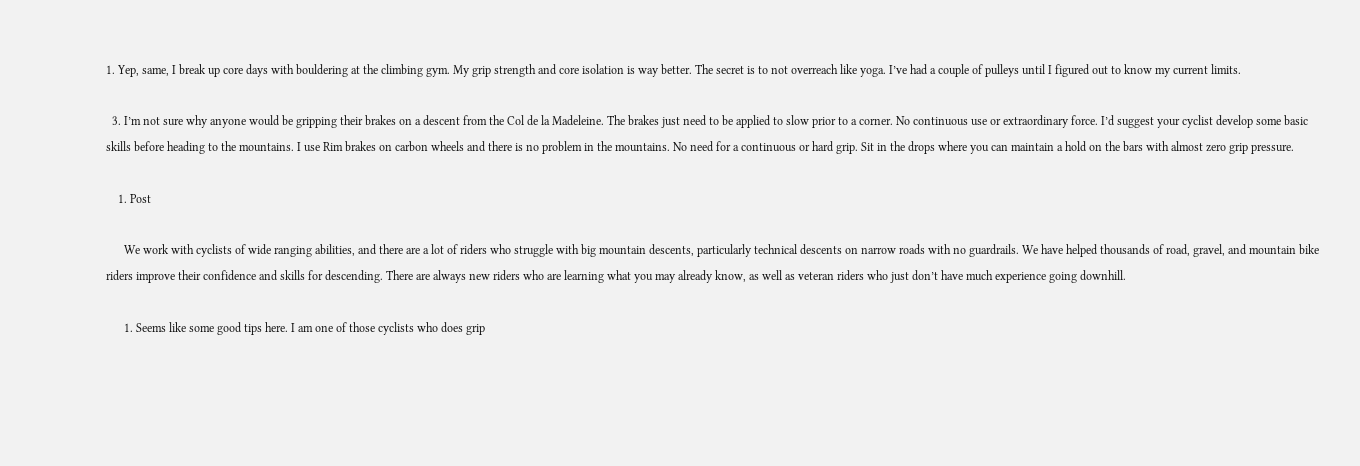1. Yep, same, I break up core days with bouldering at the climbing gym. My grip strength and core isolation is way better. The secret is to not overreach like yoga. I’ve had a couple of pulleys until I figured out to know my current limits.

  3. I’m not sure why anyone would be gripping their brakes on a descent from the Col de la Madeleine. The brakes just need to be applied to slow prior to a corner. No continuous use or extraordinary force. I’d suggest your cyclist develop some basic skills before heading to the mountains. I use Rim brakes on carbon wheels and there is no problem in the mountains. No need for a continuous or hard grip. Sit in the drops where you can maintain a hold on the bars with almost zero grip pressure.

    1. Post

      We work with cyclists of wide ranging abilities, and there are a lot of riders who struggle with big mountain descents, particularly technical descents on narrow roads with no guardrails. We have helped thousands of road, gravel, and mountain bike riders improve their confidence and skills for descending. There are always new riders who are learning what you may already know, as well as veteran riders who just don’t have much experience going downhill.

      1. Seems like some good tips here. I am one of those cyclists who does grip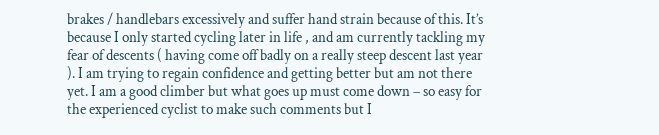brakes / handlebars excessively and suffer hand strain because of this. It’s because I only started cycling later in life , and am currently tackling my fear of descents ( having come off badly on a really steep descent last year ). I am trying to regain confidence and getting better but am not there yet. I am a good climber but what goes up must come down – so easy for the experienced cyclist to make such comments but I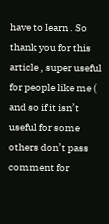have to learn . So thank you for this article , super useful for people like me ( and so if it isn’t useful for some others don’t pass comment for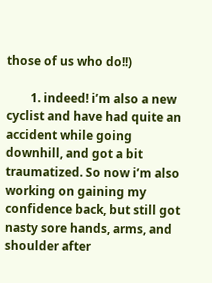those of us who do!!)

        1. indeed! i’m also a new cyclist and have had quite an accident while going downhill, and got a bit traumatized. So now i’m also working on gaining my confidence back, but still got nasty sore hands, arms, and shoulder after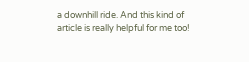a downhill ride. And this kind of article is really helpful for me too!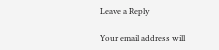Leave a Reply

Your email address will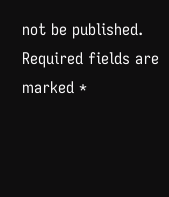not be published. Required fields are marked *